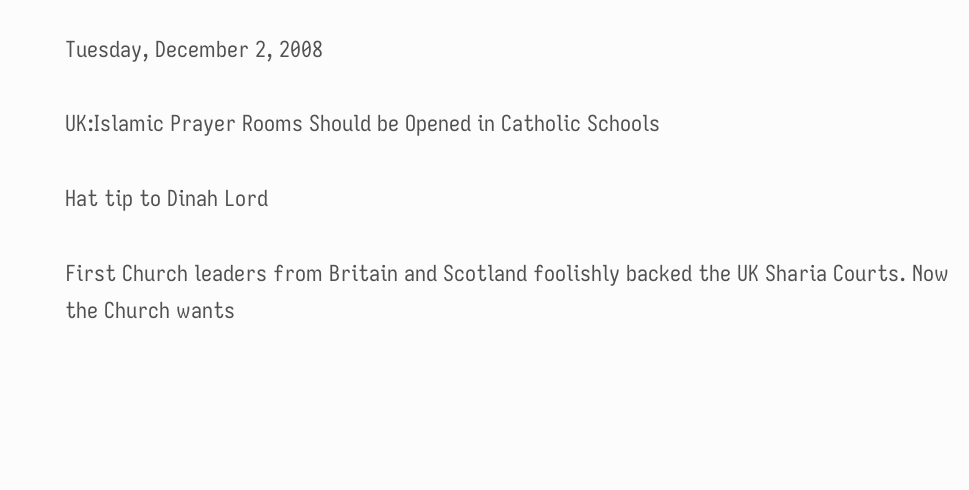Tuesday, December 2, 2008

UK:Islamic Prayer Rooms Should be Opened in Catholic Schools

Hat tip to Dinah Lord

First Church leaders from Britain and Scotland foolishly backed the UK Sharia Courts. Now the Church wants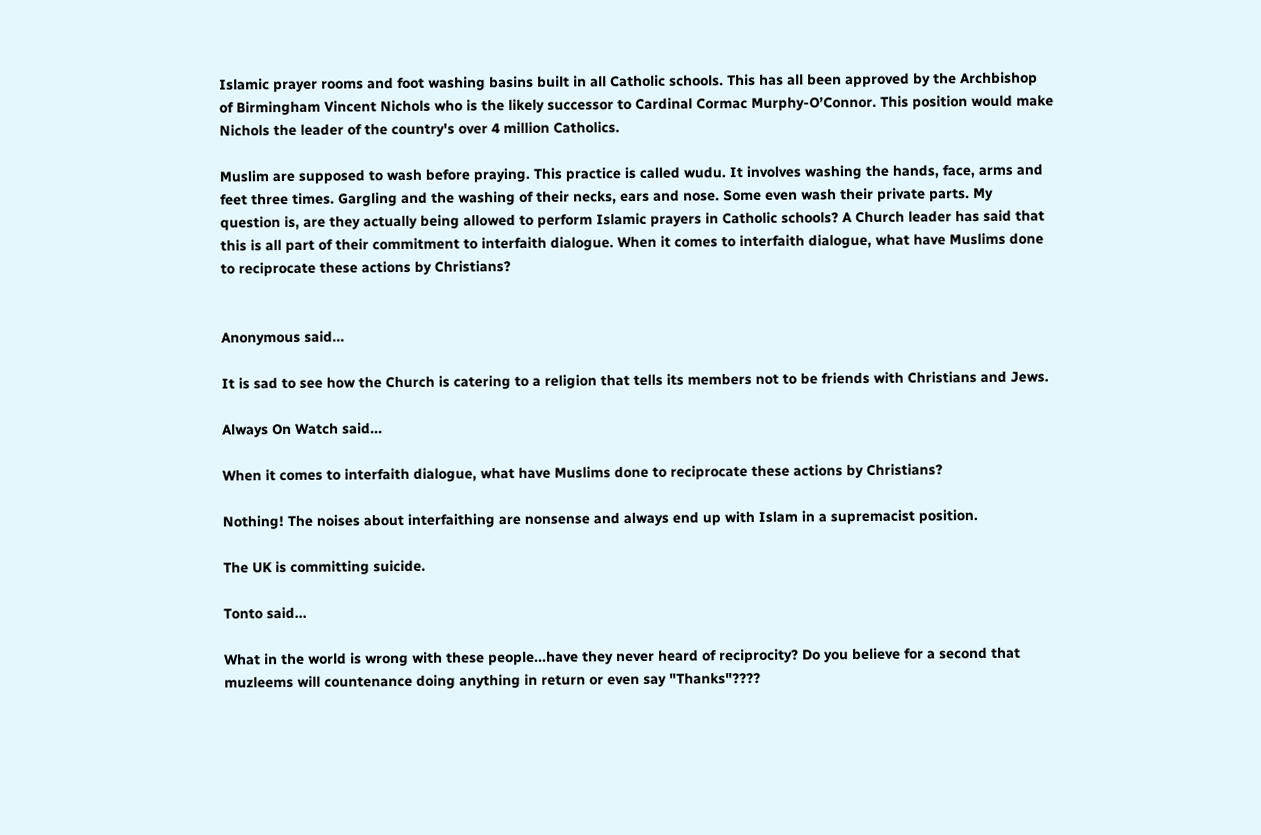Islamic prayer rooms and foot washing basins built in all Catholic schools. This has all been approved by the Archbishop of Birmingham Vincent Nichols who is the likely successor to Cardinal Cormac Murphy-O’Connor. This position would make Nichols the leader of the country's over 4 million Catholics.

Muslim are supposed to wash before praying. This practice is called wudu. It involves washing the hands, face, arms and feet three times. Gargling and the washing of their necks, ears and nose. Some even wash their private parts. My question is, are they actually being allowed to perform Islamic prayers in Catholic schools? A Church leader has said that this is all part of their commitment to interfaith dialogue. When it comes to interfaith dialogue, what have Muslims done to reciprocate these actions by Christians?


Anonymous said...

It is sad to see how the Church is catering to a religion that tells its members not to be friends with Christians and Jews.

Always On Watch said...

When it comes to interfaith dialogue, what have Muslims done to reciprocate these actions by Christians?

Nothing! The noises about interfaithing are nonsense and always end up with Islam in a supremacist position.

The UK is committing suicide.

Tonto said...

What in the world is wrong with these people...have they never heard of reciprocity? Do you believe for a second that muzleems will countenance doing anything in return or even say "Thanks"????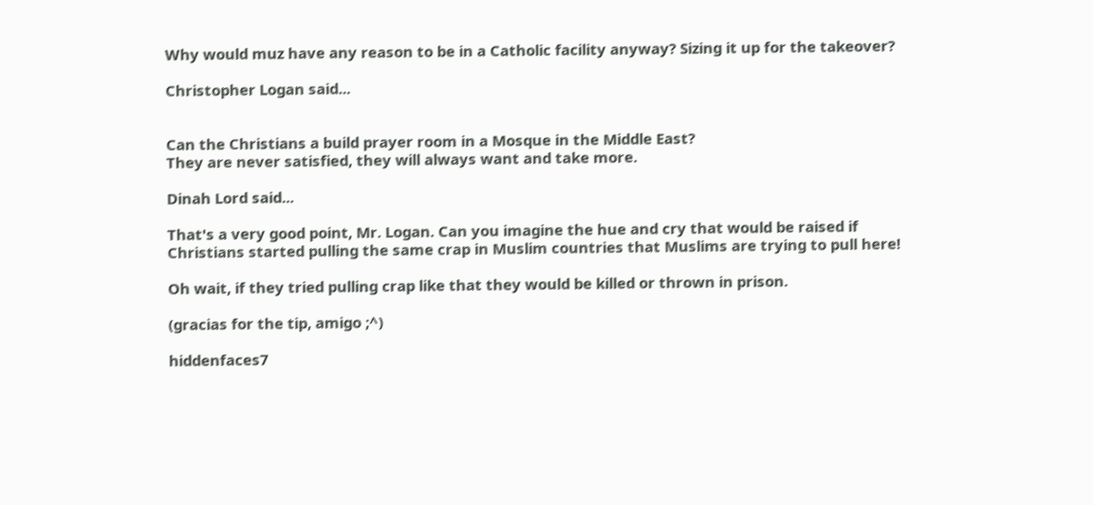Why would muz have any reason to be in a Catholic facility anyway? Sizing it up for the takeover?

Christopher Logan said...


Can the Christians a build prayer room in a Mosque in the Middle East?
They are never satisfied, they will always want and take more.

Dinah Lord said...

That's a very good point, Mr. Logan. Can you imagine the hue and cry that would be raised if Christians started pulling the same crap in Muslim countries that Muslims are trying to pull here!

Oh wait, if they tried pulling crap like that they would be killed or thrown in prison.

(gracias for the tip, amigo ;^)

hiddenfaces7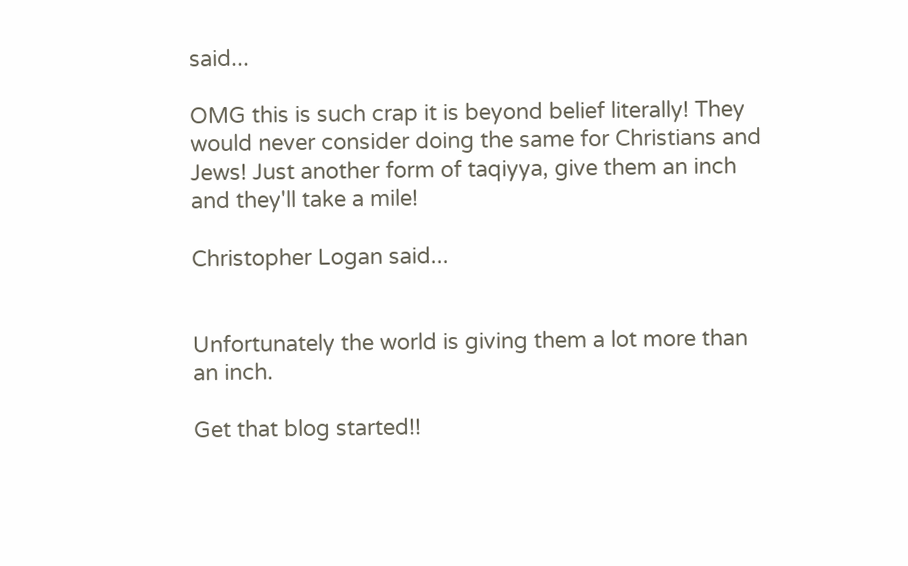said...

OMG this is such crap it is beyond belief literally! They would never consider doing the same for Christians and Jews! Just another form of taqiyya, give them an inch and they'll take a mile!

Christopher Logan said...


Unfortunately the world is giving them a lot more than an inch.

Get that blog started!!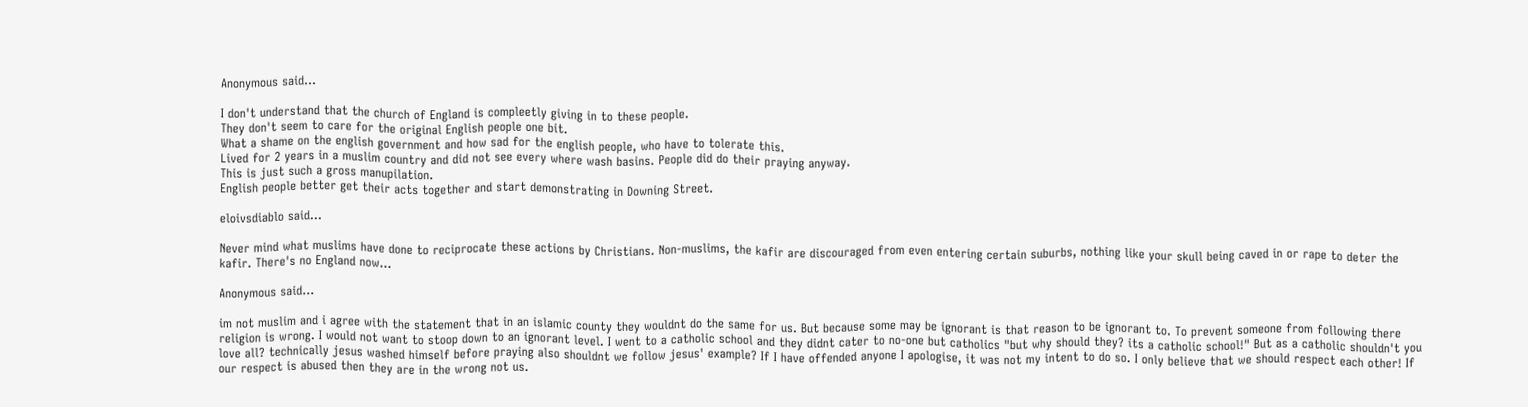Anonymous said...

I don't understand that the church of England is compleetly giving in to these people.
They don't seem to care for the original English people one bit.
What a shame on the english government and how sad for the english people, who have to tolerate this.
Lived for 2 years in a muslim country and did not see every where wash basins. People did do their praying anyway.
This is just such a gross manupilation.
English people better get their acts together and start demonstrating in Downing Street.

eloivsdiablo said...

Never mind what muslims have done to reciprocate these actions by Christians. Non-muslims, the kafir are discouraged from even entering certain suburbs, nothing like your skull being caved in or rape to deter the kafir. There's no England now...

Anonymous said...

im not muslim and i agree with the statement that in an islamic county they wouldnt do the same for us. But because some may be ignorant is that reason to be ignorant to. To prevent someone from following there religion is wrong. I would not want to stoop down to an ignorant level. I went to a catholic school and they didnt cater to no-one but catholics "but why should they? its a catholic school!" But as a catholic shouldn't you love all? technically jesus washed himself before praying also shouldnt we follow jesus' example? If I have offended anyone I apologise, it was not my intent to do so. I only believe that we should respect each other! If our respect is abused then they are in the wrong not us.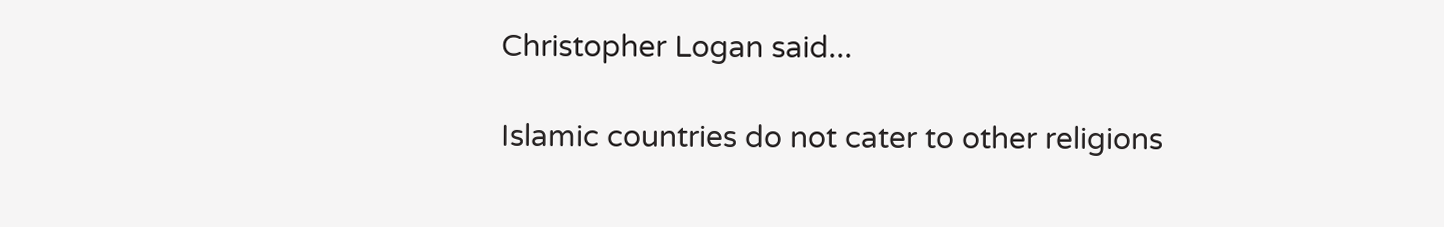Christopher Logan said...

Islamic countries do not cater to other religions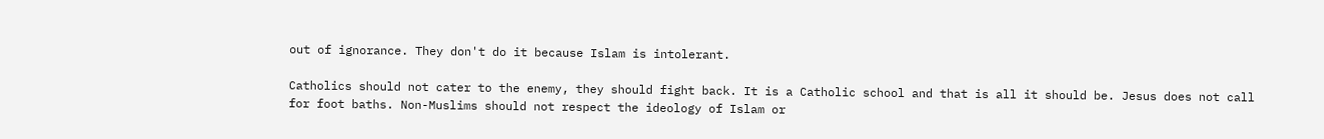out of ignorance. They don't do it because Islam is intolerant.

Catholics should not cater to the enemy, they should fight back. It is a Catholic school and that is all it should be. Jesus does not call for foot baths. Non-Muslims should not respect the ideology of Islam or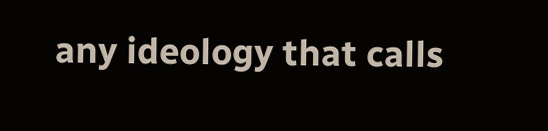any ideology that calls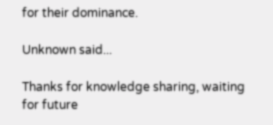for their dominance.

Unknown said...

Thanks for knowledge sharing, waiting for future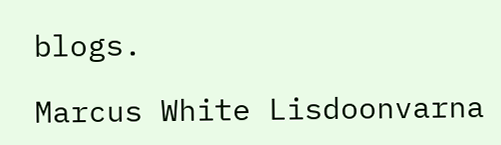blogs.

Marcus White Lisdoonvarna